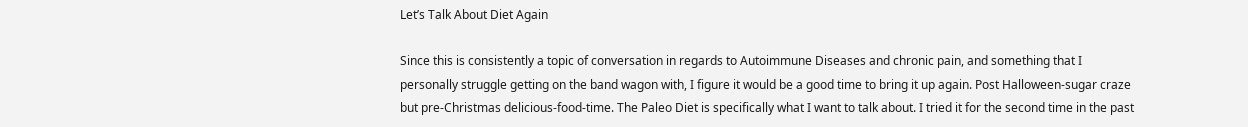Let’s Talk About Diet Again

Since this is consistently a topic of conversation in regards to Autoimmune Diseases and chronic pain, and something that I personally struggle getting on the band wagon with, I figure it would be a good time to bring it up again. Post Halloween-sugar craze but pre-Christmas delicious-food-time. The Paleo Diet is specifically what I want to talk about. I tried it for the second time in the past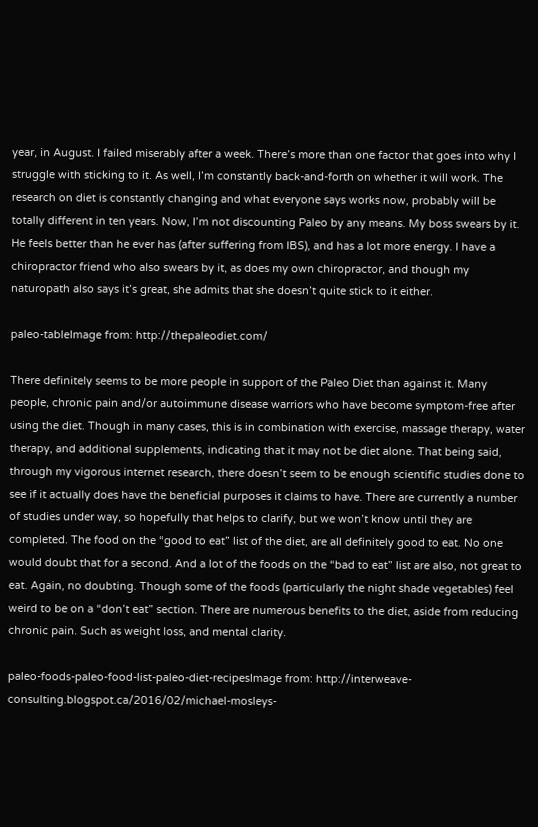year, in August. I failed miserably after a week. There’s more than one factor that goes into why I struggle with sticking to it. As well, I’m constantly back-and-forth on whether it will work. The research on diet is constantly changing and what everyone says works now, probably will be totally different in ten years. Now, I’m not discounting Paleo by any means. My boss swears by it. He feels better than he ever has (after suffering from IBS), and has a lot more energy. I have a chiropractor friend who also swears by it, as does my own chiropractor, and though my naturopath also says it’s great, she admits that she doesn’t quite stick to it either.

paleo-tableImage from: http://thepaleodiet.com/

There definitely seems to be more people in support of the Paleo Diet than against it. Many people, chronic pain and/or autoimmune disease warriors who have become symptom-free after using the diet. Though in many cases, this is in combination with exercise, massage therapy, water therapy, and additional supplements, indicating that it may not be diet alone. That being said, through my vigorous internet research, there doesn’t seem to be enough scientific studies done to see if it actually does have the beneficial purposes it claims to have. There are currently a number of studies under way, so hopefully that helps to clarify, but we won’t know until they are completed. The food on the “good to eat” list of the diet, are all definitely good to eat. No one would doubt that for a second. And a lot of the foods on the “bad to eat” list are also, not great to eat. Again, no doubting. Though some of the foods (particularly the night shade vegetables) feel weird to be on a “don’t eat” section. There are numerous benefits to the diet, aside from reducing chronic pain. Such as weight loss, and mental clarity.

paleo-foods-paleo-food-list-paleo-diet-recipesImage from: http://interweave-consulting.blogspot.ca/2016/02/michael-mosleys-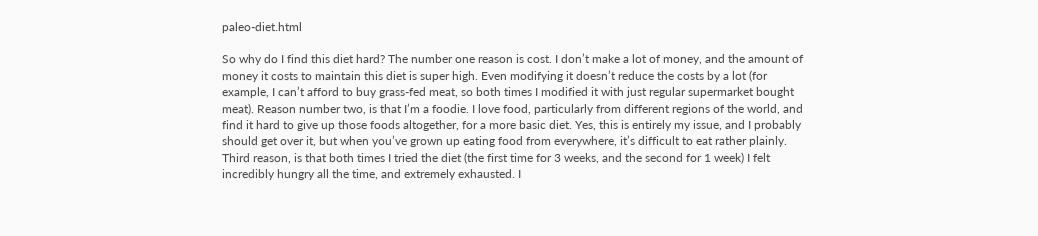paleo-diet.html

So why do I find this diet hard? The number one reason is cost. I don’t make a lot of money, and the amount of money it costs to maintain this diet is super high. Even modifying it doesn’t reduce the costs by a lot (for example, I can’t afford to buy grass-fed meat, so both times I modified it with just regular supermarket bought meat). Reason number two, is that I’m a foodie. I love food, particularly from different regions of the world, and find it hard to give up those foods altogether, for a more basic diet. Yes, this is entirely my issue, and I probably should get over it, but when you’ve grown up eating food from everywhere, it’s difficult to eat rather plainly. Third reason, is that both times I tried the diet (the first time for 3 weeks, and the second for 1 week) I felt incredibly hungry all the time, and extremely exhausted. I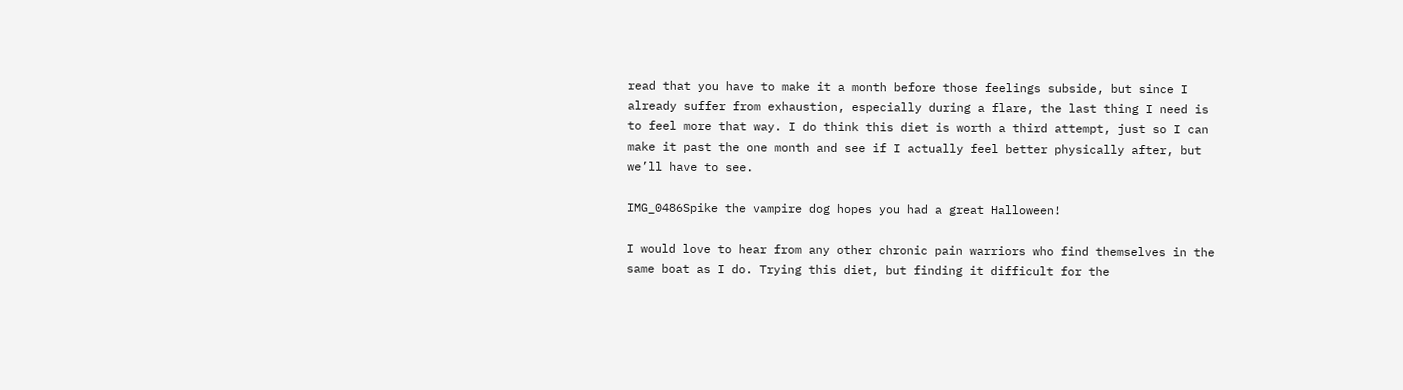read that you have to make it a month before those feelings subside, but since I already suffer from exhaustion, especially during a flare, the last thing I need is to feel more that way. I do think this diet is worth a third attempt, just so I can make it past the one month and see if I actually feel better physically after, but we’ll have to see.

IMG_0486Spike the vampire dog hopes you had a great Halloween!

I would love to hear from any other chronic pain warriors who find themselves in the same boat as I do. Trying this diet, but finding it difficult for the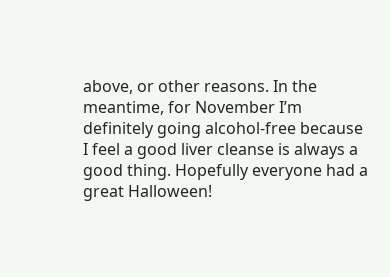above, or other reasons. In the meantime, for November I’m definitely going alcohol-free because I feel a good liver cleanse is always a good thing. Hopefully everyone had a great Halloween!